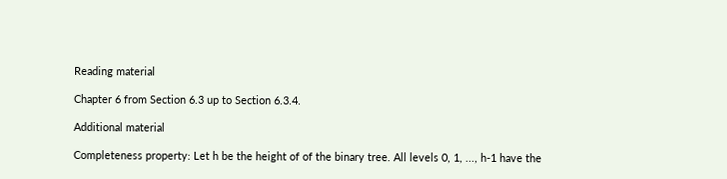Reading material

Chapter 6 from Section 6.3 up to Section 6.3.4.

Additional material

Completeness property: Let h be the height of of the binary tree. All levels 0, 1, ..., h-1 have the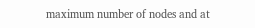maximum number of nodes and at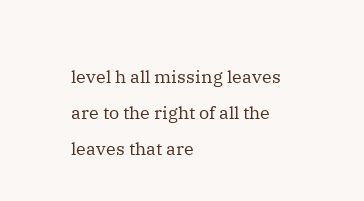level h all missing leaves are to the right of all the leaves that are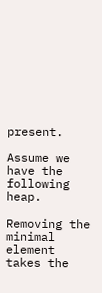present.

Assume we have the following heap.

Removing the minimal element takes the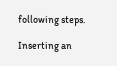following steps.

Inserting an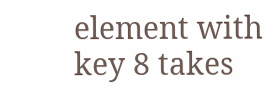element with key 8 takes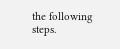the following steps.